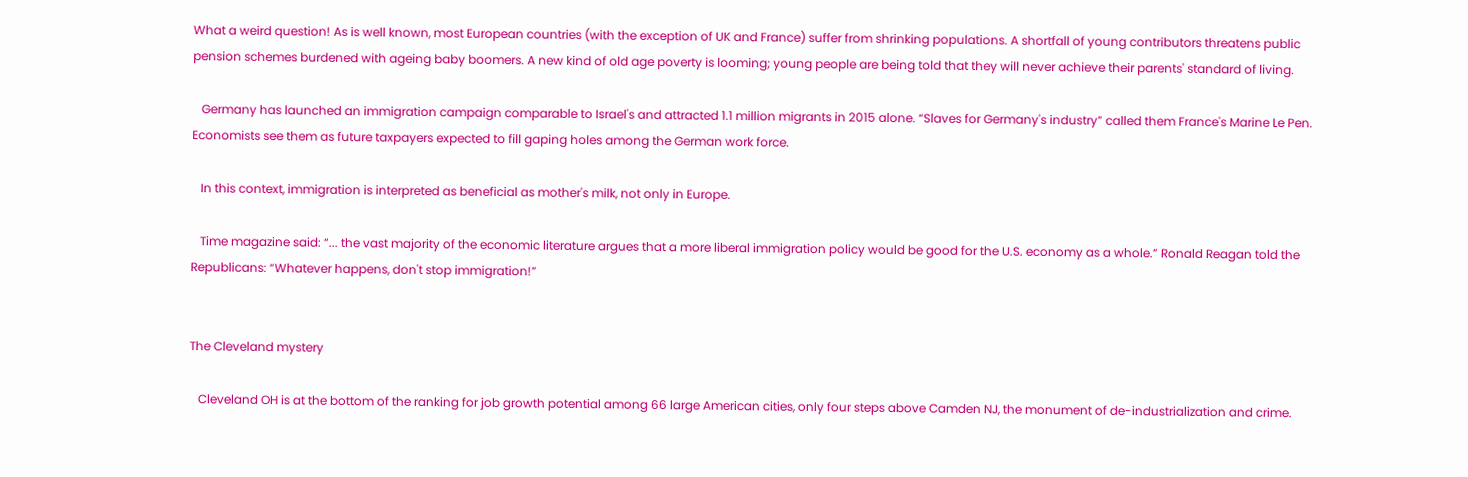What a weird question! As is well known, most European countries (with the exception of UK and France) suffer from shrinking populations. A shortfall of young contributors threatens public pension schemes burdened with ageing baby boomers. A new kind of old age poverty is looming; young people are being told that they will never achieve their parents' standard of living.

   Germany has launched an immigration campaign comparable to Israel's and attracted 1.1 million migrants in 2015 alone. “Slaves for Germany's industry” called them France's Marine Le Pen. Economists see them as future taxpayers expected to fill gaping holes among the German work force.

   In this context, immigration is interpreted as beneficial as mother's milk, not only in Europe.

   Time magazine said: “... the vast majority of the economic literature argues that a more liberal immigration policy would be good for the U.S. economy as a whole.” Ronald Reagan told the Republicans: “Whatever happens, don't stop immigration!”


The Cleveland mystery

   Cleveland OH is at the bottom of the ranking for job growth potential among 66 large American cities, only four steps above Camden NJ, the monument of de-industrialization and crime.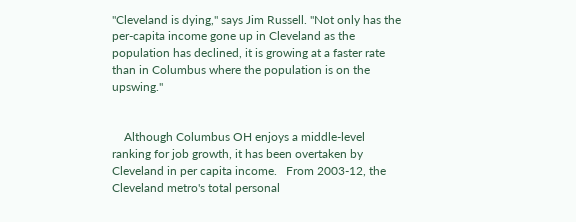"Cleveland is dying," says Jim Russell. "Not only has the per-capita income gone up in Cleveland as the population has declined, it is growing at a faster rate than in Columbus where the population is on the upswing."


    Although Columbus OH enjoys a middle-level ranking for job growth, it has been overtaken by Cleveland in per capita income.   From 2003-12, the Cleveland metro's total personal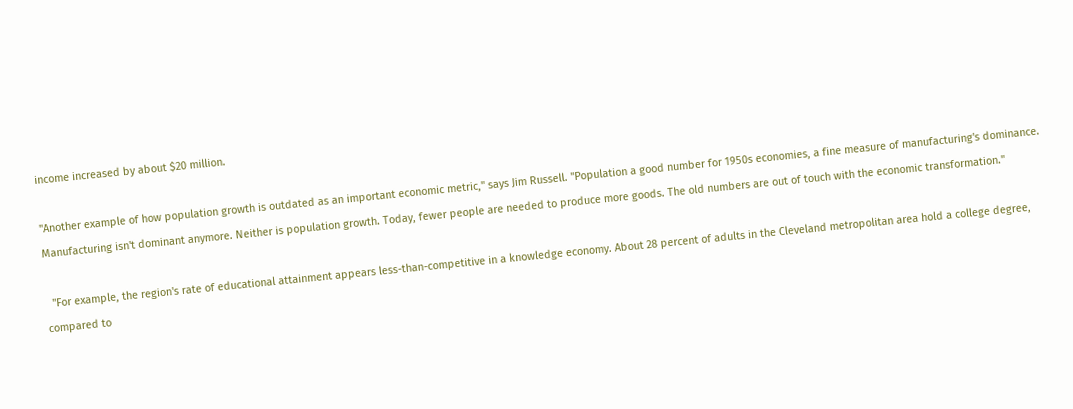income increased by about $20 million.

"Another example of how population growth is outdated as an important economic metric," says Jim Russell. "Population a good number for 1950s economies, a fine measure of manufacturing's dominance. Manufacturing isn't dominant anymore. Neither is population growth. Today, fewer people are needed to produce more goods. The old numbers are out of touch with the economic transformation."

  "For example, the region's rate of educational attainment appears less-than-competitive in a knowledge economy. About 28 percent of adults in the Cleveland metropolitan area hold a college degree, compared to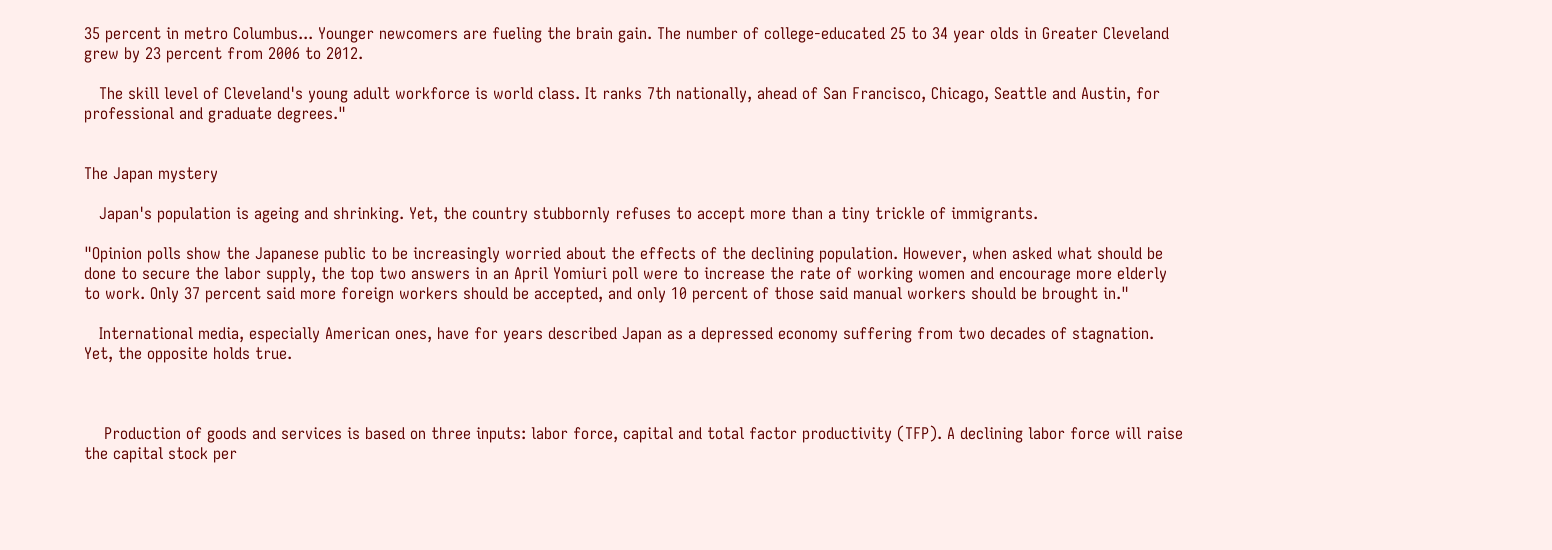35 percent in metro Columbus... Younger newcomers are fueling the brain gain. The number of college-educated 25 to 34 year olds in Greater Cleveland grew by 23 percent from 2006 to 2012.

   The skill level of Cleveland's young adult workforce is world class. It ranks 7th nationally, ahead of San Francisco, Chicago, Seattle and Austin, for professional and graduate degrees."


The Japan mystery

   Japan's population is ageing and shrinking. Yet, the country stubbornly refuses to accept more than a tiny trickle of immigrants.

"Opinion polls show the Japanese public to be increasingly worried about the effects of the declining population. However, when asked what should be done to secure the labor supply, the top two answers in an April Yomiuri poll were to increase the rate of working women and encourage more elderly to work. Only 37 percent said more foreign workers should be accepted, and only 10 percent of those said manual workers should be brought in."

   International media, especially American ones, have for years described Japan as a depressed economy suffering from two decades of stagnation. Yet, the opposite holds true.



    Production of goods and services is based on three inputs: labor force, capital and total factor productivity (TFP). A declining labor force will raise the capital stock per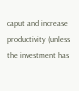caput and increase productivity (unless the investment has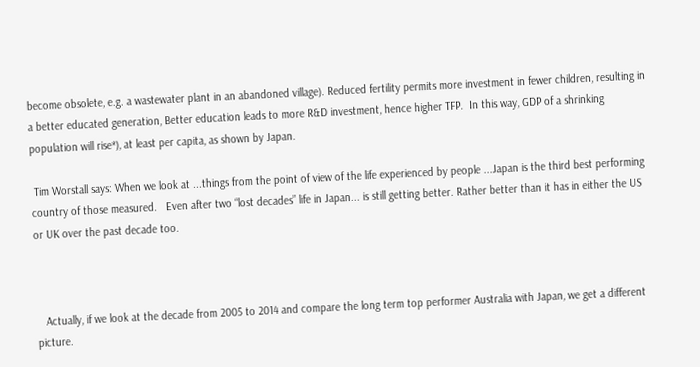become obsolete, e.g. a wastewater plant in an abandoned village). Reduced fertility permits more investment in fewer children, resulting in a better educated generation, Better education leads to more R&D investment, hence higher TFP.  In this way, GDP of a shrinking population will rise*), at least per capita, as shown by Japan.

 Tim Worstall says: When we look at ...things from the point of view of the life experienced by people ...Japan is the third best performing country of those measured.   Even after two “lost decades” life in Japan... is still getting better. Rather better than it has in either the US or UK over the past decade too.



   Actually, if we look at the decade from 2005 to 2014 and compare the long term top performer Australia with Japan, we get a different picture.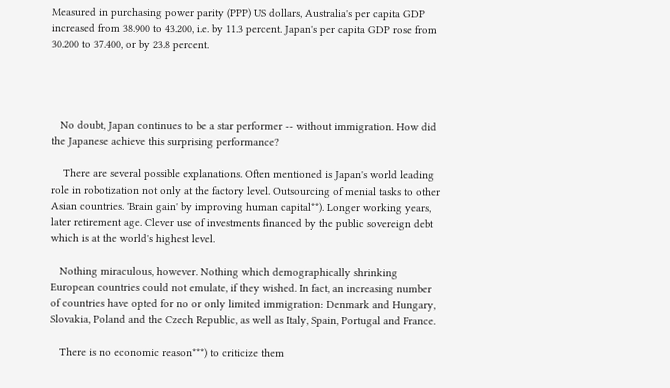Measured in purchasing power parity (PPP) US dollars, Australia's per capita GDP increased from 38.900 to 43.200, i.e. by 11.3 percent. Japan's per capita GDP rose from 30.200 to 37.400, or by 23.8 percent.




   No doubt, Japan continues to be a star performer -- without immigration. How did the Japanese achieve this surprising performance?

    There are several possible explanations. Often mentioned is Japan's world leading role in robotization not only at the factory level. Outsourcing of menial tasks to other Asian countries. 'Brain gain' by improving human capital**). Longer working years, later retirement age. Clever use of investments financed by the public sovereign debt which is at the world's highest level.

   Nothing miraculous, however. Nothing which demographically shrinking European countries could not emulate, if they wished. In fact, an increasing number of countries have opted for no or only limited immigration: Denmark and Hungary, Slovakia, Poland and the Czech Republic, as well as Italy, Spain, Portugal and France.

   There is no economic reason***) to criticize them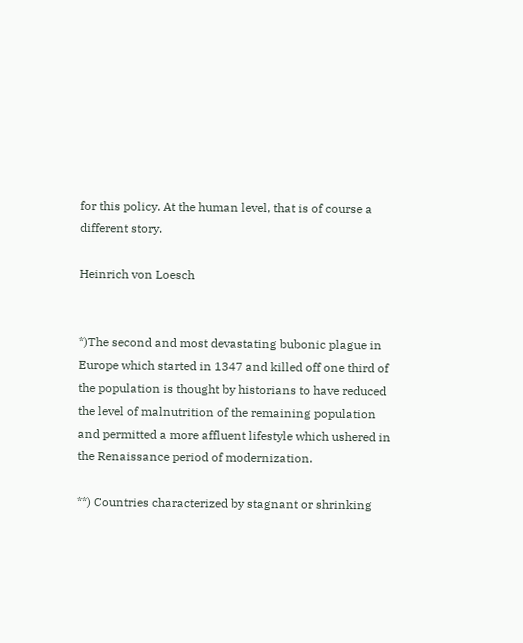for this policy. At the human level, that is of course a different story.

Heinrich von Loesch


*)The second and most devastating bubonic plague in Europe which started in 1347 and killed off one third of the population is thought by historians to have reduced the level of malnutrition of the remaining population and permitted a more affluent lifestyle which ushered in the Renaissance period of modernization.

**) Countries characterized by stagnant or shrinking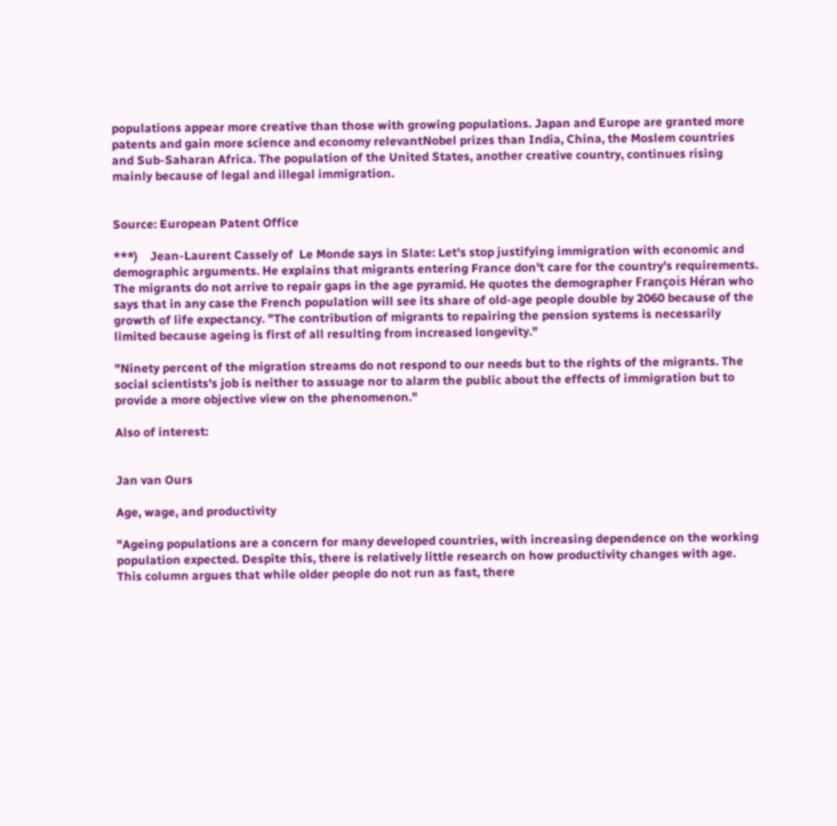populations appear more creative than those with growing populations. Japan and Europe are granted more patents and gain more science and economy relevantNobel prizes than India, China, the Moslem countries and Sub-Saharan Africa. The population of the United States, another creative country, continues rising mainly because of legal and illegal immigration.


Source: European Patent Office

***)    Jean-Laurent Cassely of  Le Monde says in Slate: Let's stop justifying immigration with economic and demographic arguments. He explains that migrants entering France don't care for the country's requirements. The migrants do not arrive to repair gaps in the age pyramid. He quotes the demographer François Héran who says that in any case the French population will see its share of old-age people double by 2060 because of the growth of life expectancy. "The contribution of migrants to repairing the pension systems is necessarily limited because ageing is first of all resulting from increased longevity."

"Ninety percent of the migration streams do not respond to our needs but to the rights of the migrants. The social scientists's job is neither to assuage nor to alarm the public about the effects of immigration but to provide a more objective view on the phenomenon."

Also of interest:


Jan van Ours

Age, wage, and productivity

"Ageing populations are a concern for many developed countries, with increasing dependence on the working population expected. Despite this, there is relatively little research on how productivity changes with age. This column argues that while older people do not run as fast, there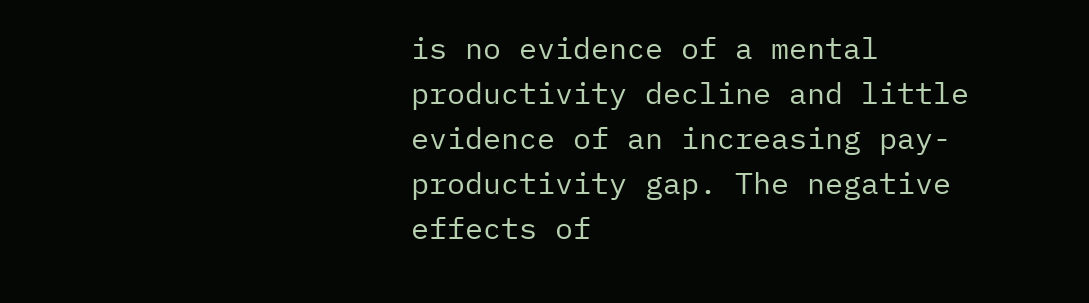is no evidence of a mental productivity decline and little evidence of an increasing pay-productivity gap. The negative effects of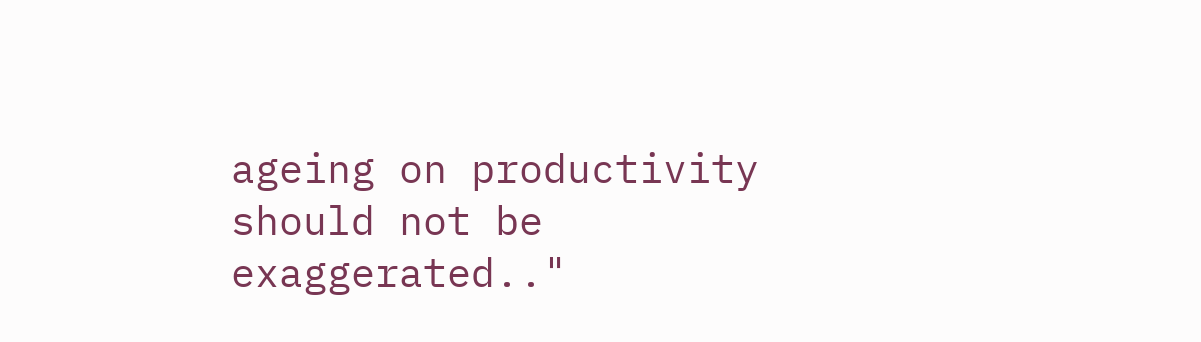ageing on productivity should not be exaggerated.."